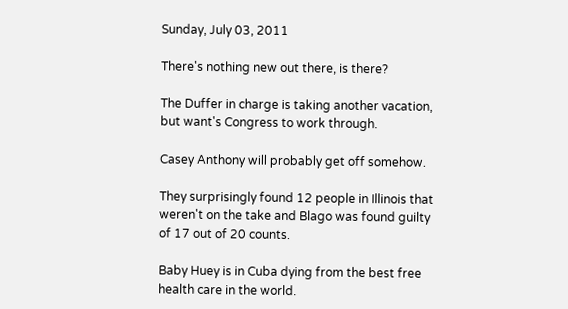Sunday, July 03, 2011

There's nothing new out there, is there?

The Duffer in charge is taking another vacation, but want's Congress to work through.

Casey Anthony will probably get off somehow.

They surprisingly found 12 people in Illinois that weren't on the take and Blago was found guilty of 17 out of 20 counts.

Baby Huey is in Cuba dying from the best free health care in the world.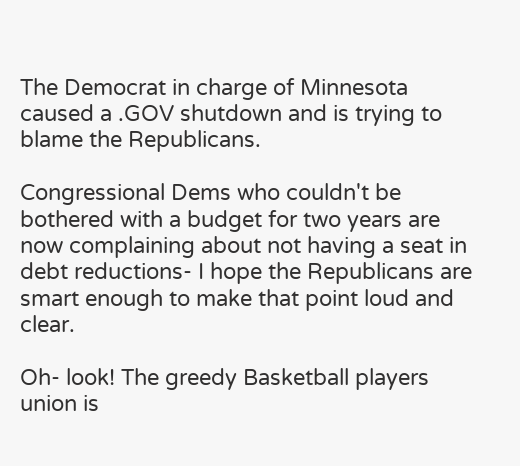The Democrat in charge of Minnesota caused a .GOV shutdown and is trying to blame the Republicans.

Congressional Dems who couldn't be bothered with a budget for two years are now complaining about not having a seat in debt reductions- I hope the Republicans are smart enough to make that point loud and clear.

Oh- look! The greedy Basketball players union is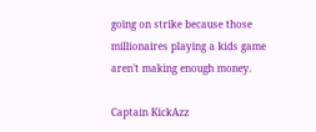going on strike because those millionaires playing a kids game aren't making enough money.

Captain KickAzz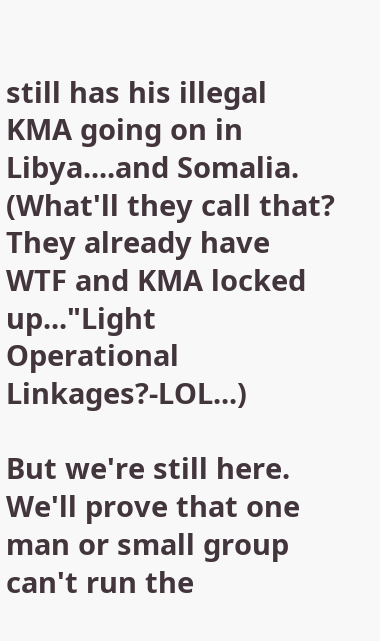still has his illegal KMA going on in Libya....and Somalia. (What'll they call that? They already have WTF and KMA locked up..."Light Operational Linkages?-LOL...)

But we're still here. We'll prove that one man or small group can't run the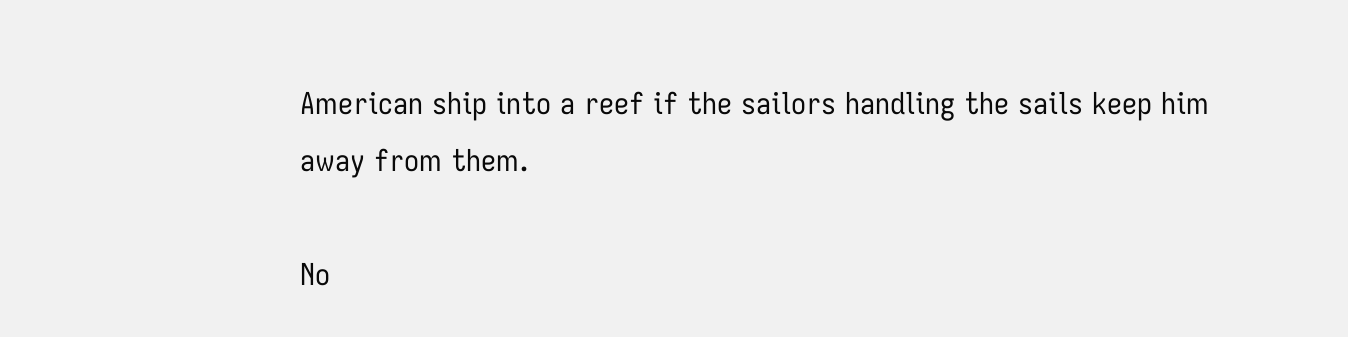American ship into a reef if the sailors handling the sails keep him away from them.

No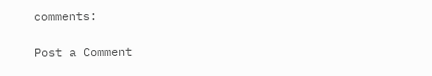comments:

Post a Comment